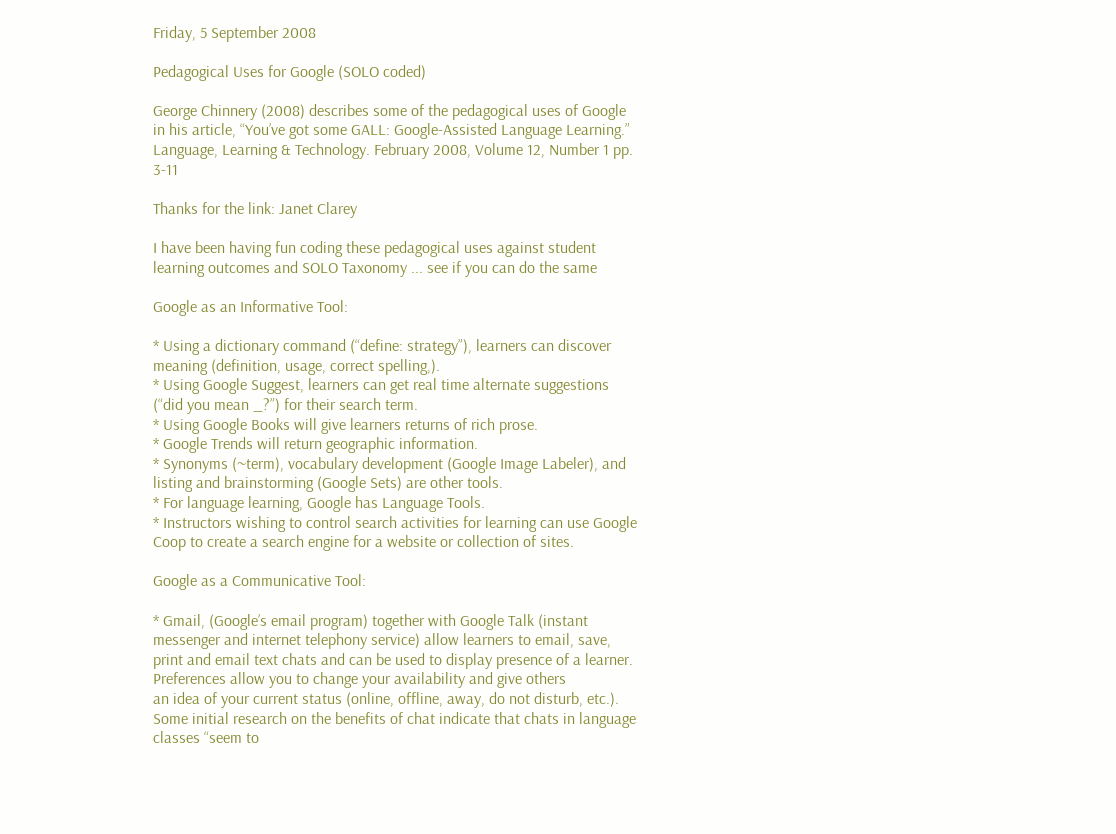Friday, 5 September 2008

Pedagogical Uses for Google (SOLO coded)

George Chinnery (2008) describes some of the pedagogical uses of Google in his article, “You’ve got some GALL: Google-Assisted Language Learning.” Language, Learning & Technology. February 2008, Volume 12, Number 1 pp. 3-11

Thanks for the link: Janet Clarey

I have been having fun coding these pedagogical uses against student learning outcomes and SOLO Taxonomy ... see if you can do the same

Google as an Informative Tool:

* Using a dictionary command (“define: strategy”), learners can discover meaning (definition, usage, correct spelling,).
* Using Google Suggest, learners can get real time alternate suggestions (“did you mean _?”) for their search term.
* Using Google Books will give learners returns of rich prose.
* Google Trends will return geographic information.
* Synonyms (~term), vocabulary development (Google Image Labeler), and listing and brainstorming (Google Sets) are other tools.
* For language learning, Google has Language Tools.
* Instructors wishing to control search activities for learning can use Google Coop to create a search engine for a website or collection of sites.

Google as a Communicative Tool:

* Gmail, (Google’s email program) together with Google Talk (instant messenger and internet telephony service) allow learners to email, save, print and email text chats and can be used to display presence of a learner. Preferences allow you to change your availability and give others
an idea of your current status (online, offline, away, do not disturb, etc.). Some initial research on the benefits of chat indicate that chats in language classes “seem to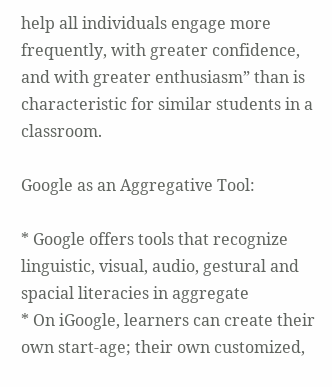help all individuals engage more frequently, with greater confidence, and with greater enthusiasm” than is characteristic for similar students in a classroom.

Google as an Aggregative Tool:

* Google offers tools that recognize linguistic, visual, audio, gestural and spacial literacies in aggregate
* On iGoogle, learners can create their own start-age; their own customized,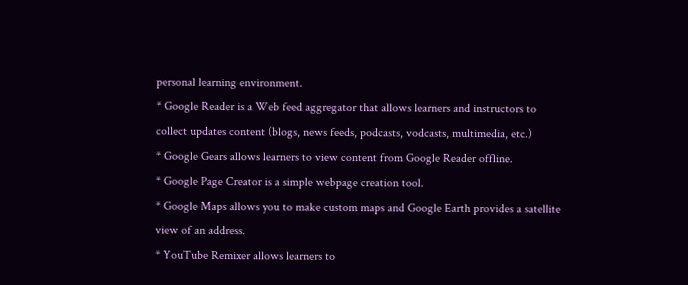personal learning environment.
* Google Reader is a Web feed aggregator that allows learners and instructors to collect updates content (blogs, news feeds, podcasts, vodcasts, multimedia, etc.)
* Google Gears allows learners to view content from Google Reader offline.
* Google Page Creator is a simple webpage creation tool.
* Google Maps allows you to make custom maps and Google Earth provides a satellite view of an address.
* YouTube Remixer allows learners to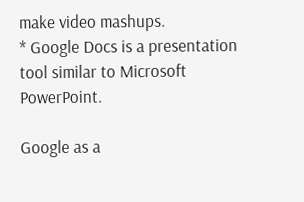make video mashups.
* Google Docs is a presentation tool similar to Microsoft PowerPoint.

Google as a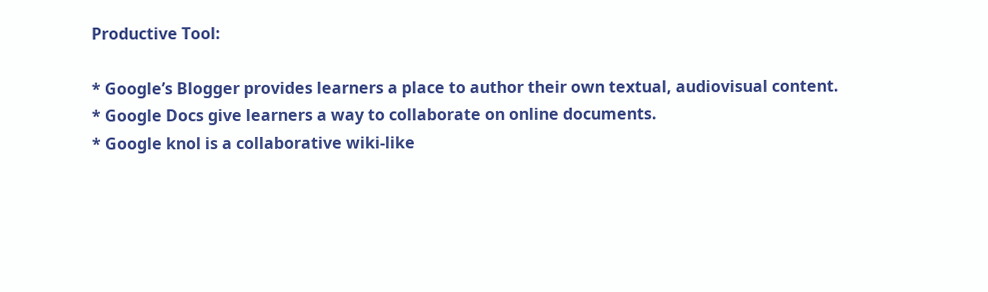Productive Tool:

* Google’s Blogger provides learners a place to author their own textual, audiovisual content.
* Google Docs give learners a way to collaborate on online documents.
* Google knol is a collaborative wiki-like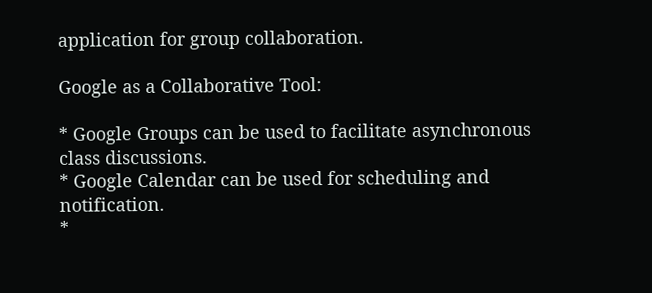application for group collaboration.

Google as a Collaborative Tool:

* Google Groups can be used to facilitate asynchronous class discussions.
* Google Calendar can be used for scheduling and notification.
*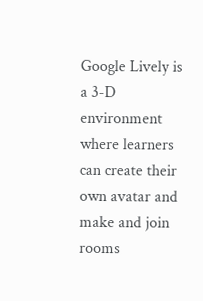Google Lively is a 3-D environment where learners can create their own avatar and make and join rooms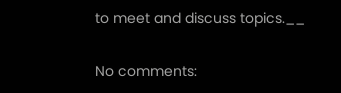to meet and discuss topics.__

No comments: